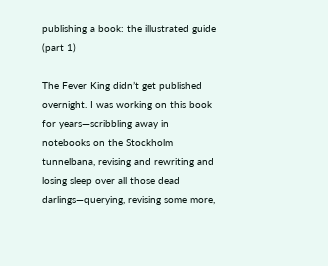publishing a book: the illustrated guide (part 1)

The Fever King didn’t get published overnight. I was working on this book for years—scribbling away in notebooks on the Stockholm tunnelbana, revising and rewriting and losing sleep over all those dead darlings—querying, revising some more,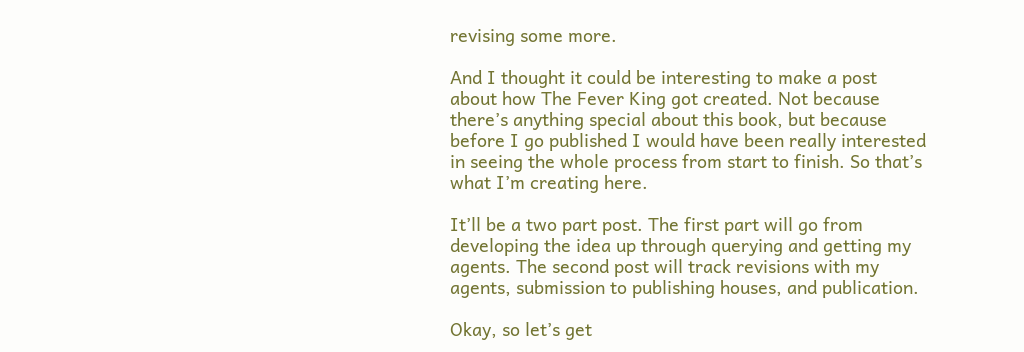revising some more.

And I thought it could be interesting to make a post about how The Fever King got created. Not because there’s anything special about this book, but because before I go published I would have been really interested in seeing the whole process from start to finish. So that’s what I’m creating here.

It’ll be a two part post. The first part will go from developing the idea up through querying and getting my agents. The second post will track revisions with my agents, submission to publishing houses, and publication.

Okay, so let’s get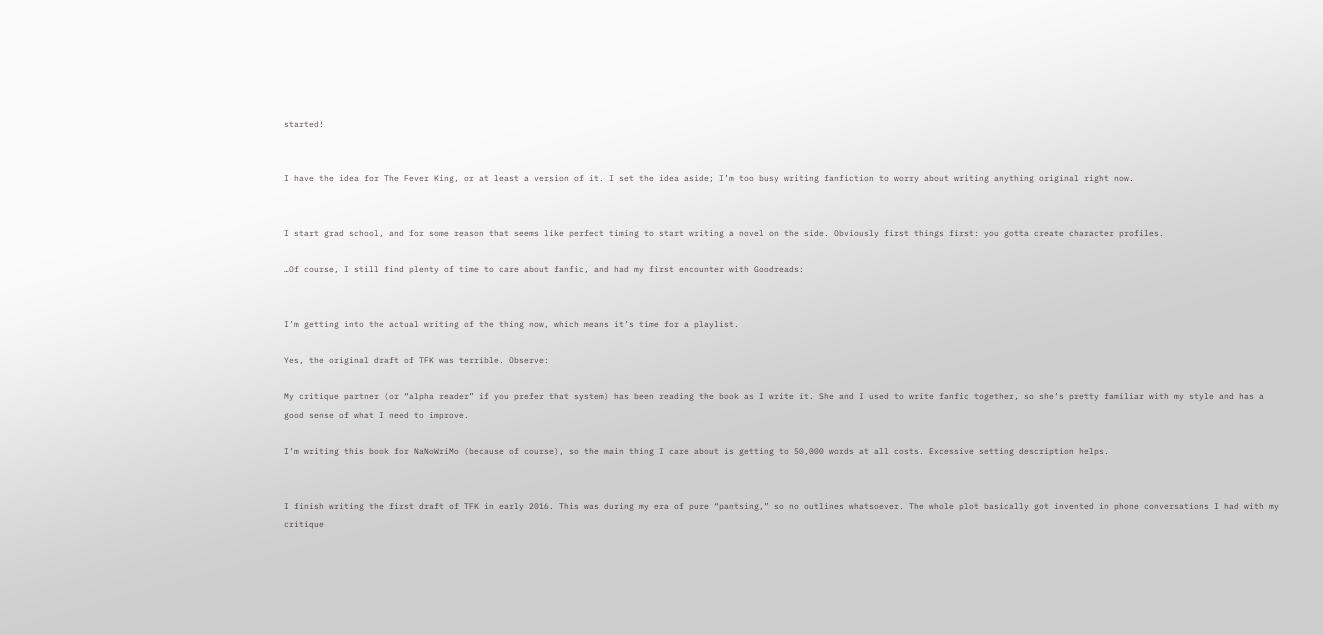started!


I have the idea for The Fever King, or at least a version of it. I set the idea aside; I’m too busy writing fanfiction to worry about writing anything original right now.


I start grad school, and for some reason that seems like perfect timing to start writing a novel on the side. Obviously first things first: you gotta create character profiles.

…Of course, I still find plenty of time to care about fanfic, and had my first encounter with Goodreads:


I’m getting into the actual writing of the thing now, which means it’s time for a playlist.

Yes, the original draft of TFK was terrible. Observe:

My critique partner (or “alpha reader” if you prefer that system) has been reading the book as I write it. She and I used to write fanfic together, so she’s pretty familiar with my style and has a good sense of what I need to improve.

I’m writing this book for NaNoWriMo (because of course), so the main thing I care about is getting to 50,000 words at all costs. Excessive setting description helps.


I finish writing the first draft of TFK in early 2016. This was during my era of pure “pantsing,” so no outlines whatsoever. The whole plot basically got invented in phone conversations I had with my critique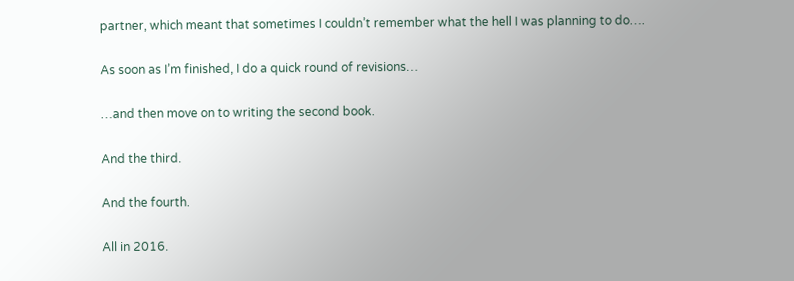partner, which meant that sometimes I couldn’t remember what the hell I was planning to do….

As soon as I’m finished, I do a quick round of revisions…

…and then move on to writing the second book.

And the third.

And the fourth.

All in 2016.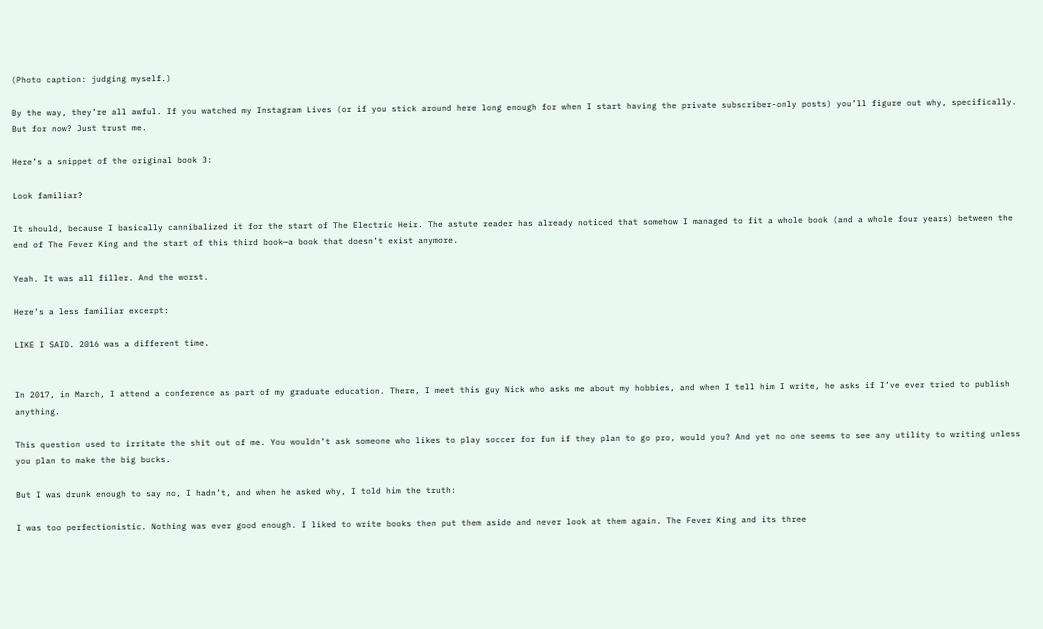(Photo caption: judging myself.)

By the way, they’re all awful. If you watched my Instagram Lives (or if you stick around here long enough for when I start having the private subscriber-only posts) you’ll figure out why, specifically. But for now? Just trust me.

Here’s a snippet of the original book 3:

Look familiar?

It should, because I basically cannibalized it for the start of The Electric Heir. The astute reader has already noticed that somehow I managed to fit a whole book (and a whole four years) between the end of The Fever King and the start of this third book—a book that doesn’t exist anymore.

Yeah. It was all filler. And the worst.

Here’s a less familiar excerpt:

LIKE I SAID. 2016 was a different time.


In 2017, in March, I attend a conference as part of my graduate education. There, I meet this guy Nick who asks me about my hobbies, and when I tell him I write, he asks if I’ve ever tried to publish anything.

This question used to irritate the shit out of me. You wouldn’t ask someone who likes to play soccer for fun if they plan to go pro, would you? And yet no one seems to see any utility to writing unless you plan to make the big bucks.

But I was drunk enough to say no, I hadn’t, and when he asked why, I told him the truth:

I was too perfectionistic. Nothing was ever good enough. I liked to write books then put them aside and never look at them again. The Fever King and its three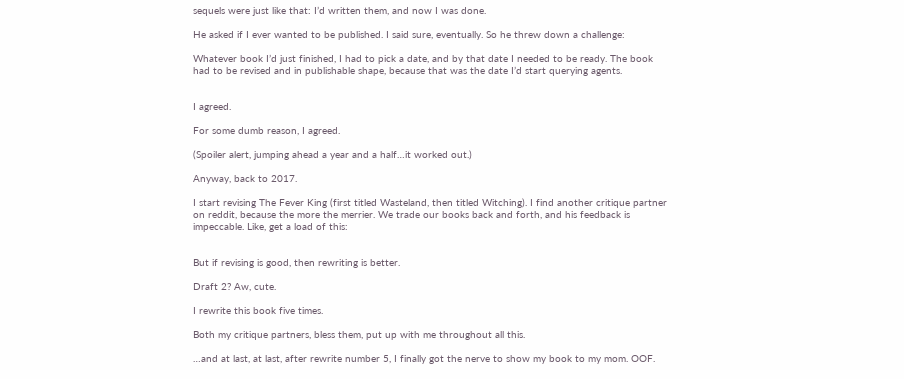sequels were just like that: I’d written them, and now I was done.

He asked if I ever wanted to be published. I said sure, eventually. So he threw down a challenge:

Whatever book I’d just finished, I had to pick a date, and by that date I needed to be ready. The book had to be revised and in publishable shape, because that was the date I’d start querying agents.


I agreed.

For some dumb reason, I agreed.

(Spoiler alert, jumping ahead a year and a half…it worked out.)

Anyway, back to 2017.

I start revising The Fever King (first titled Wasteland, then titled Witching). I find another critique partner on reddit, because the more the merrier. We trade our books back and forth, and his feedback is impeccable. Like, get a load of this:


But if revising is good, then rewriting is better.

Draft 2? Aw, cute.

I rewrite this book five times.

Both my critique partners, bless them, put up with me throughout all this.

…and at last, at last, after rewrite number 5, I finally got the nerve to show my book to my mom. OOF.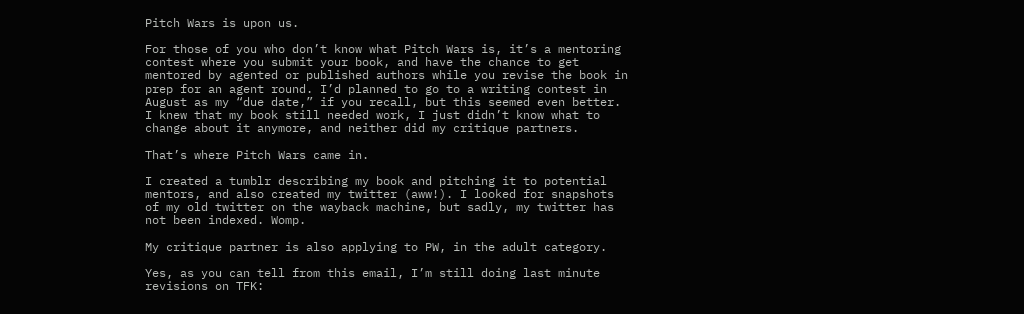Pitch Wars is upon us.

For those of you who don’t know what Pitch Wars is, it’s a mentoring contest where you submit your book, and have the chance to get mentored by agented or published authors while you revise the book in prep for an agent round. I’d planned to go to a writing contest in August as my “due date,” if you recall, but this seemed even better. I knew that my book still needed work, I just didn’t know what to change about it anymore, and neither did my critique partners.

That’s where Pitch Wars came in.

I created a tumblr describing my book and pitching it to potential mentors, and also created my twitter (aww!). I looked for snapshots of my old twitter on the wayback machine, but sadly, my twitter has not been indexed. Womp.

My critique partner is also applying to PW, in the adult category.

Yes, as you can tell from this email, I’m still doing last minute revisions on TFK: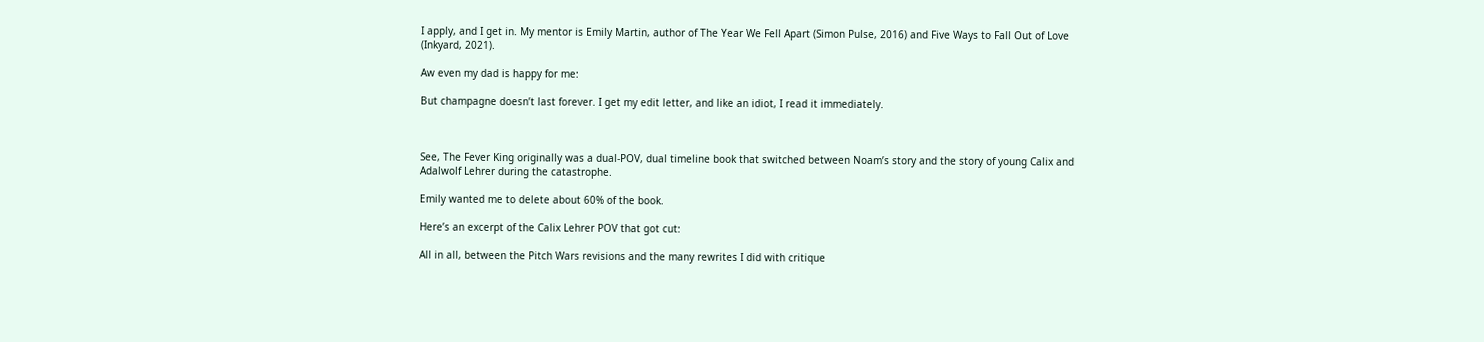I apply, and I get in. My mentor is Emily Martin, author of The Year We Fell Apart (Simon Pulse, 2016) and Five Ways to Fall Out of Love (Inkyard, 2021).

Aw even my dad is happy for me:

But champagne doesn’t last forever. I get my edit letter, and like an idiot, I read it immediately.



See, The Fever King originally was a dual-POV, dual timeline book that switched between Noam’s story and the story of young Calix and Adalwolf Lehrer during the catastrophe.

Emily wanted me to delete about 60% of the book.

Here’s an excerpt of the Calix Lehrer POV that got cut:

All in all, between the Pitch Wars revisions and the many rewrites I did with critique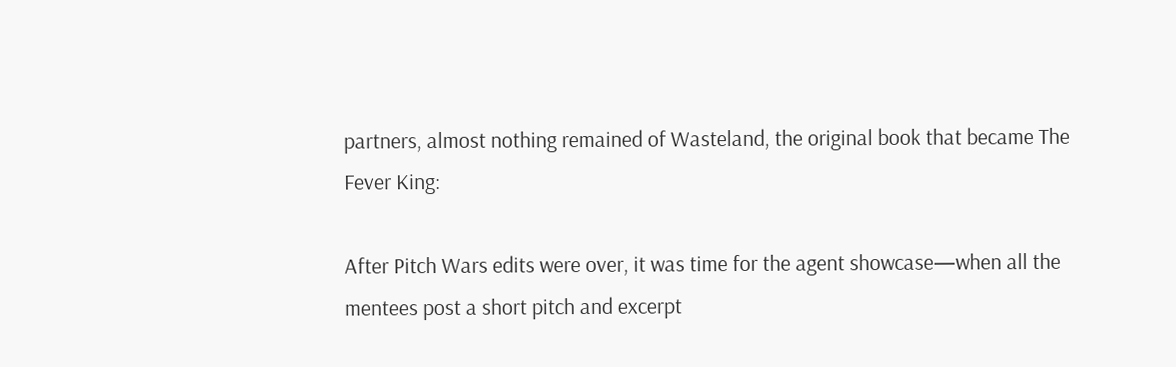partners, almost nothing remained of Wasteland, the original book that became The Fever King:

After Pitch Wars edits were over, it was time for the agent showcase—when all the mentees post a short pitch and excerpt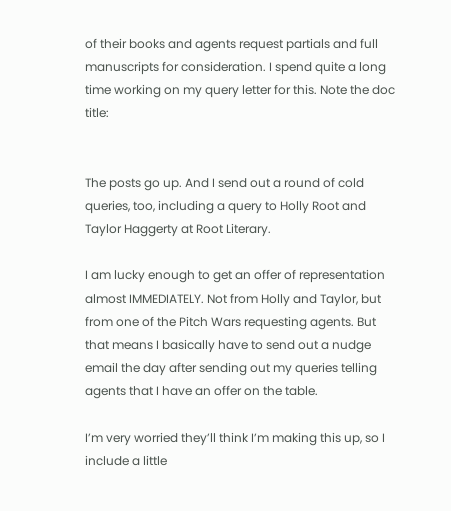of their books and agents request partials and full manuscripts for consideration. I spend quite a long time working on my query letter for this. Note the doc title:


The posts go up. And I send out a round of cold queries, too, including a query to Holly Root and Taylor Haggerty at Root Literary.

I am lucky enough to get an offer of representation almost IMMEDIATELY. Not from Holly and Taylor, but from one of the Pitch Wars requesting agents. But that means I basically have to send out a nudge email the day after sending out my queries telling agents that I have an offer on the table.

I’m very worried they’ll think I’m making this up, so I include a little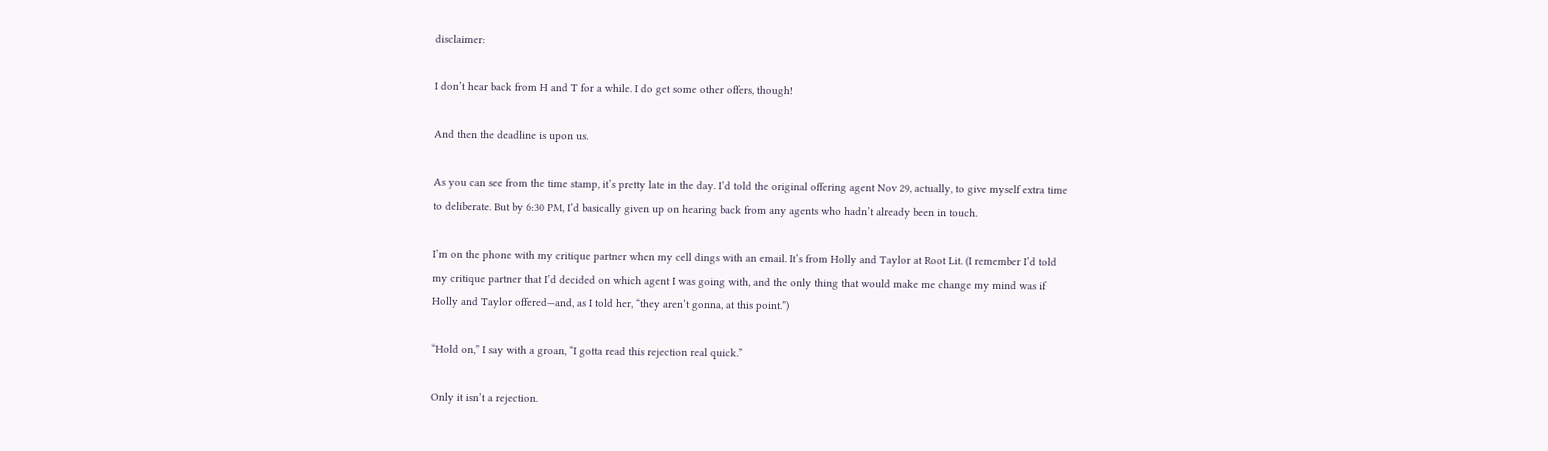disclaimer:

I don’t hear back from H and T for a while. I do get some other offers, though!

And then the deadline is upon us.

As you can see from the time stamp, it’s pretty late in the day. I’d told the original offering agent Nov 29, actually, to give myself extra time to deliberate. But by 6:30 PM, I’d basically given up on hearing back from any agents who hadn’t already been in touch.

I’m on the phone with my critique partner when my cell dings with an email. It’s from Holly and Taylor at Root Lit. (I remember I’d told my critique partner that I’d decided on which agent I was going with, and the only thing that would make me change my mind was if Holly and Taylor offered—and, as I told her, “they aren’t gonna, at this point.”)

“Hold on,” I say with a groan, “I gotta read this rejection real quick.”

Only it isn’t a rejection.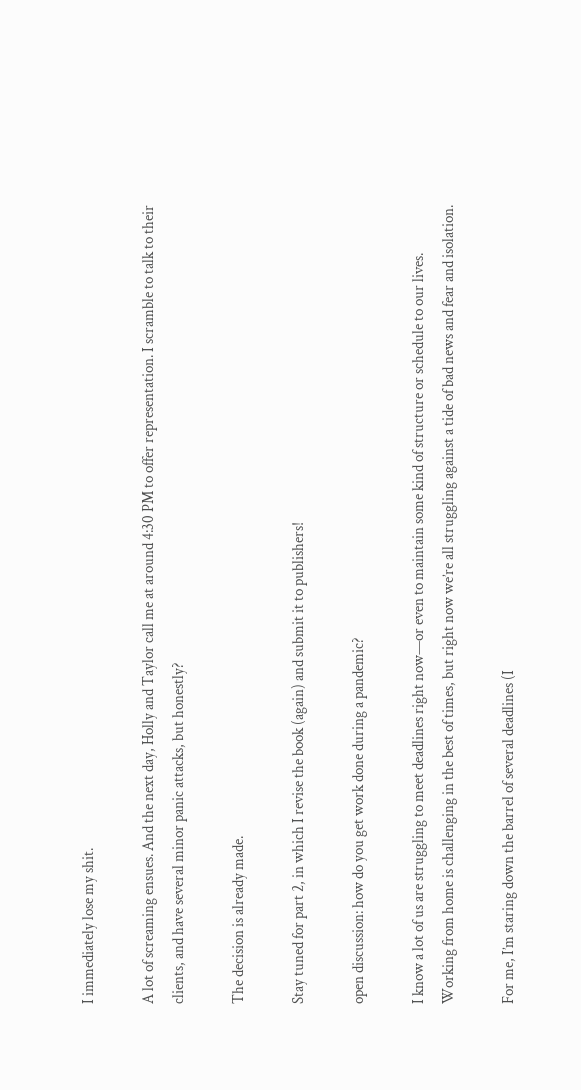I immediately lose my shit.

A lot of screaming ensues. And the next day, Holly and Taylor call me at around 4:30 PM to offer representation. I scramble to talk to their clients, and have several minor panic attacks, but honestly?

The decision is already made.

Stay tuned for part 2, in which I revise the book (again) and submit it to publishers!

open discussion: how do you get work done during a pandemic?

I know a lot of us are struggling to meet deadlines right now—or even to maintain some kind of structure or schedule to our lives. Working from home is challenging in the best of times, but right now we’re all struggling against a tide of bad news and fear and isolation.

For me, I’m staring down the barrel of several deadlines (I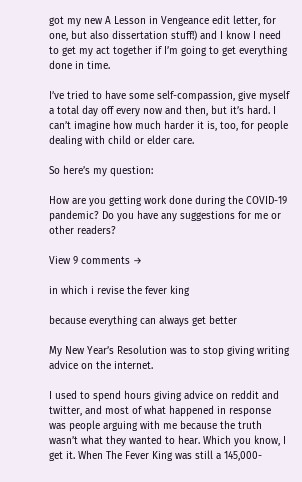got my new A Lesson in Vengeance edit letter, for one, but also dissertation stuff!) and I know I need to get my act together if I’m going to get everything done in time.

I’ve tried to have some self-compassion, give myself a total day off every now and then, but it’s hard. I can’t imagine how much harder it is, too, for people dealing with child or elder care.

So here’s my question:

How are you getting work done during the COVID-19 pandemic? Do you have any suggestions for me or other readers?

View 9 comments →

in which i revise the fever king

because everything can always get better

My New Year’s Resolution was to stop giving writing advice on the internet.

I used to spend hours giving advice on reddit and twitter, and most of what happened in response was people arguing with me because the truth wasn’t what they wanted to hear. Which you know, I get it. When The Fever King was still a 145,000-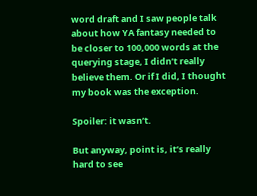word draft and I saw people talk about how YA fantasy needed to be closer to 100,000 words at the querying stage, I didn’t really believe them. Or if I did, I thought my book was the exception.

Spoiler: it wasn’t.

But anyway, point is, it’s really hard to see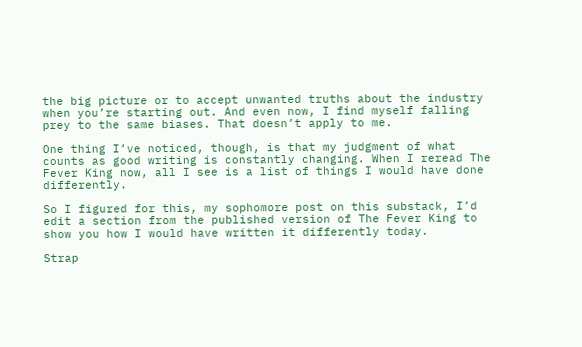the big picture or to accept unwanted truths about the industry when you’re starting out. And even now, I find myself falling prey to the same biases. That doesn’t apply to me.

One thing I’ve noticed, though, is that my judgment of what counts as good writing is constantly changing. When I reread The Fever King now, all I see is a list of things I would have done differently.

So I figured for this, my sophomore post on this substack, I’d edit a section from the published version of The Fever King to show you how I would have written it differently today.

Strap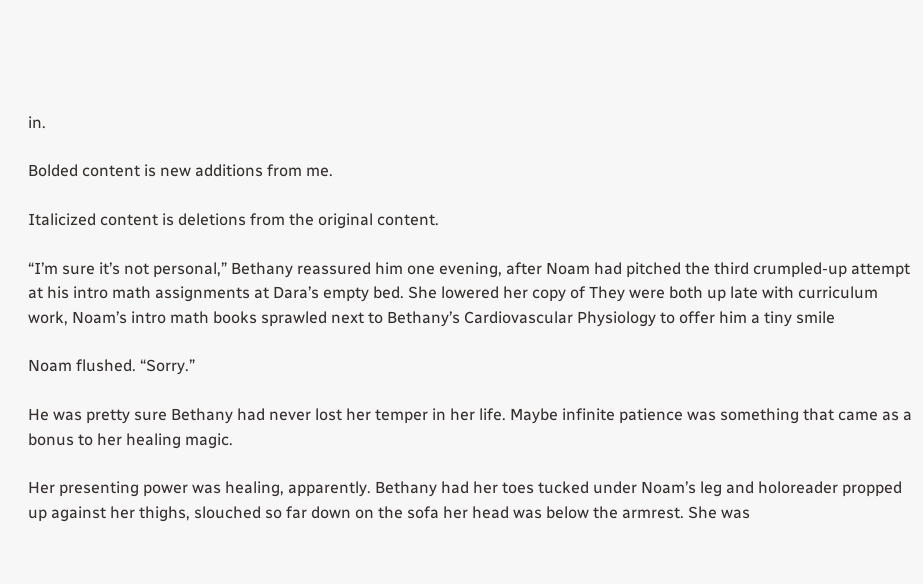in.

Bolded content is new additions from me.

Italicized content is deletions from the original content.

“I’m sure it’s not personal,” Bethany reassured him one evening, after Noam had pitched the third crumpled-up attempt at his intro math assignments at Dara’s empty bed. She lowered her copy of They were both up late with curriculum work, Noam’s intro math books sprawled next to Bethany’s Cardiovascular Physiology to offer him a tiny smile

Noam flushed. “Sorry.”

He was pretty sure Bethany had never lost her temper in her life. Maybe infinite patience was something that came as a bonus to her healing magic.

Her presenting power was healing, apparently. Bethany had her toes tucked under Noam’s leg and holoreader propped up against her thighs, slouched so far down on the sofa her head was below the armrest. She was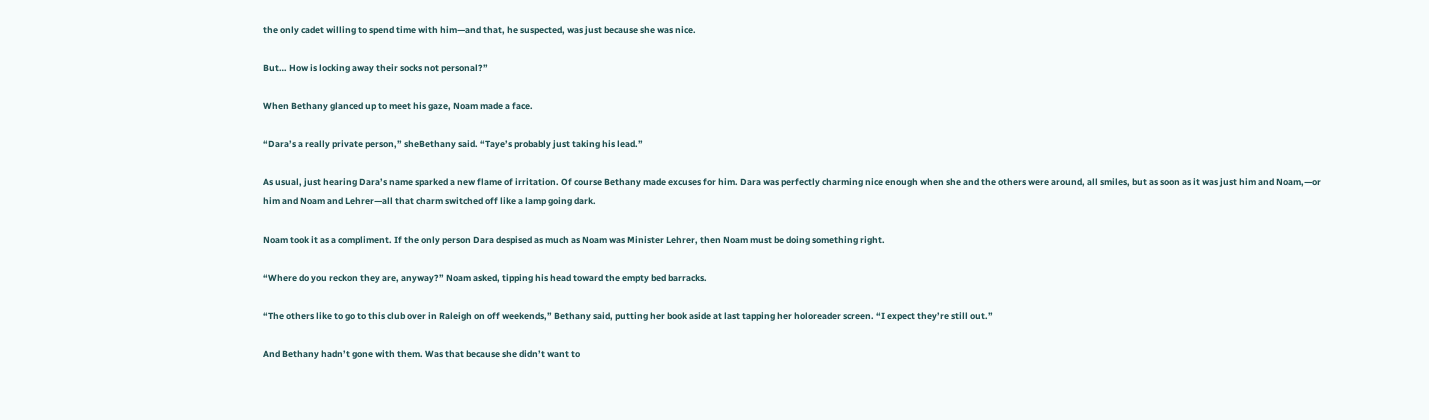the only cadet willing to spend time with him—and that, he suspected, was just because she was nice.

But… How is locking away their socks not personal?”

When Bethany glanced up to meet his gaze, Noam made a face.

“Dara’s a really private person,” sheBethany said. “Taye’s probably just taking his lead.”

As usual, just hearing Dara’s name sparked a new flame of irritation. Of course Bethany made excuses for him. Dara was perfectly charming nice enough when she and the others were around, all smiles, but as soon as it was just him and Noam,—or him and Noam and Lehrer—all that charm switched off like a lamp going dark.

Noam took it as a compliment. If the only person Dara despised as much as Noam was Minister Lehrer, then Noam must be doing something right.

“Where do you reckon they are, anyway?” Noam asked, tipping his head toward the empty bed barracks.

“The others like to go to this club over in Raleigh on off weekends,” Bethany said, putting her book aside at last tapping her holoreader screen. “I expect they’re still out.”

And Bethany hadn’t gone with them. Was that because she didn’t want to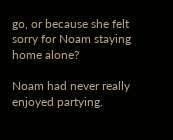go, or because she felt sorry for Noam staying home alone?

Noam had never really enjoyed partying.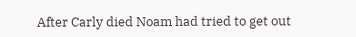After Carly died Noam had tried to get out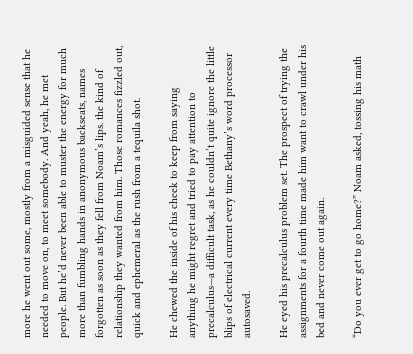more he went out some, mostly from a misguided sense that he needed to move on, to meet somebody. And yeah, he met people. But he’d never been able to muster the energy for much more than fumbling hands in anonymous backseats, names forgotten as soon as they fell from Noam’s lips. the kind of relationship they wanted from him. Those romances fizzled out, quick and ephemeral as the rush from a tequila shot.

He chewed the inside of his cheek to keep from saying anything he might regret and tried to pay attention to precalculus—a difficult task, as he couldn’t quite ignore the little blips of electrical current every time Bethany’s word processor autosaved.

He eyed his precalculus problem set. The prospect of trying the assignments for a fourth time made him want to crawl under his bed and never come out again.

“Do you ever get to go home?” Noam asked, tossing his math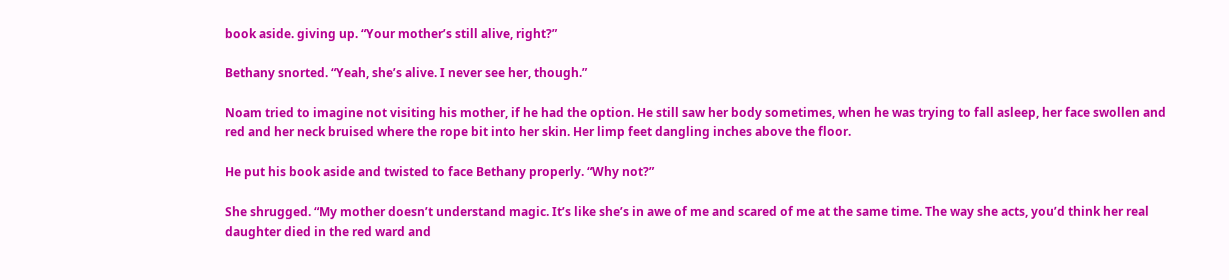book aside. giving up. “Your mother’s still alive, right?”

Bethany snorted. “Yeah, she’s alive. I never see her, though.”

Noam tried to imagine not visiting his mother, if he had the option. He still saw her body sometimes, when he was trying to fall asleep, her face swollen and red and her neck bruised where the rope bit into her skin. Her limp feet dangling inches above the floor.

He put his book aside and twisted to face Bethany properly. “Why not?”

She shrugged. “My mother doesn’t understand magic. It’s like she’s in awe of me and scared of me at the same time. The way she acts, you’d think her real daughter died in the red ward and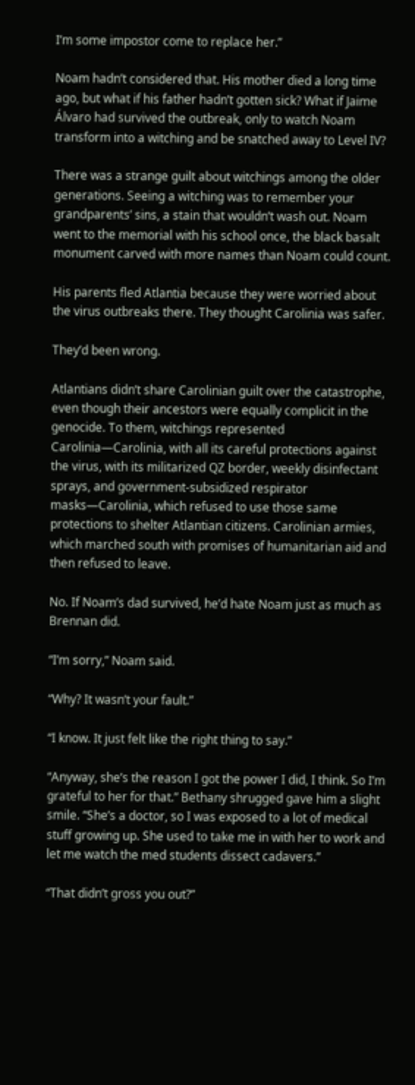I’m some impostor come to replace her.”

Noam hadn’t considered that. His mother died a long time ago, but what if his father hadn’t gotten sick? What if Jaime Álvaro had survived the outbreak, only to watch Noam transform into a witching and be snatched away to Level IV?

There was a strange guilt about witchings among the older generations. Seeing a witching was to remember your grandparents’ sins, a stain that wouldn’t wash out. Noam went to the memorial with his school once, the black basalt monument carved with more names than Noam could count.

His parents fled Atlantia because they were worried about the virus outbreaks there. They thought Carolinia was safer.

They’d been wrong.

Atlantians didn’t share Carolinian guilt over the catastrophe, even though their ancestors were equally complicit in the genocide. To them, witchings represented Carolinia—Carolinia, with all its careful protections against the virus, with its militarized QZ border, weekly disinfectant sprays, and government-subsidized respirator masks—Carolinia, which refused to use those same protections to shelter Atlantian citizens. Carolinian armies, which marched south with promises of humanitarian aid and then refused to leave.

No. If Noam’s dad survived, he’d hate Noam just as much as Brennan did.

“I’m sorry,” Noam said.

“Why? It wasn’t your fault.”

“I know. It just felt like the right thing to say.”

“Anyway, she’s the reason I got the power I did, I think. So I’m grateful to her for that.” Bethany shrugged gave him a slight smile. “She’s a doctor, so I was exposed to a lot of medical stuff growing up. She used to take me in with her to work and let me watch the med students dissect cadavers.”

“That didn’t gross you out?”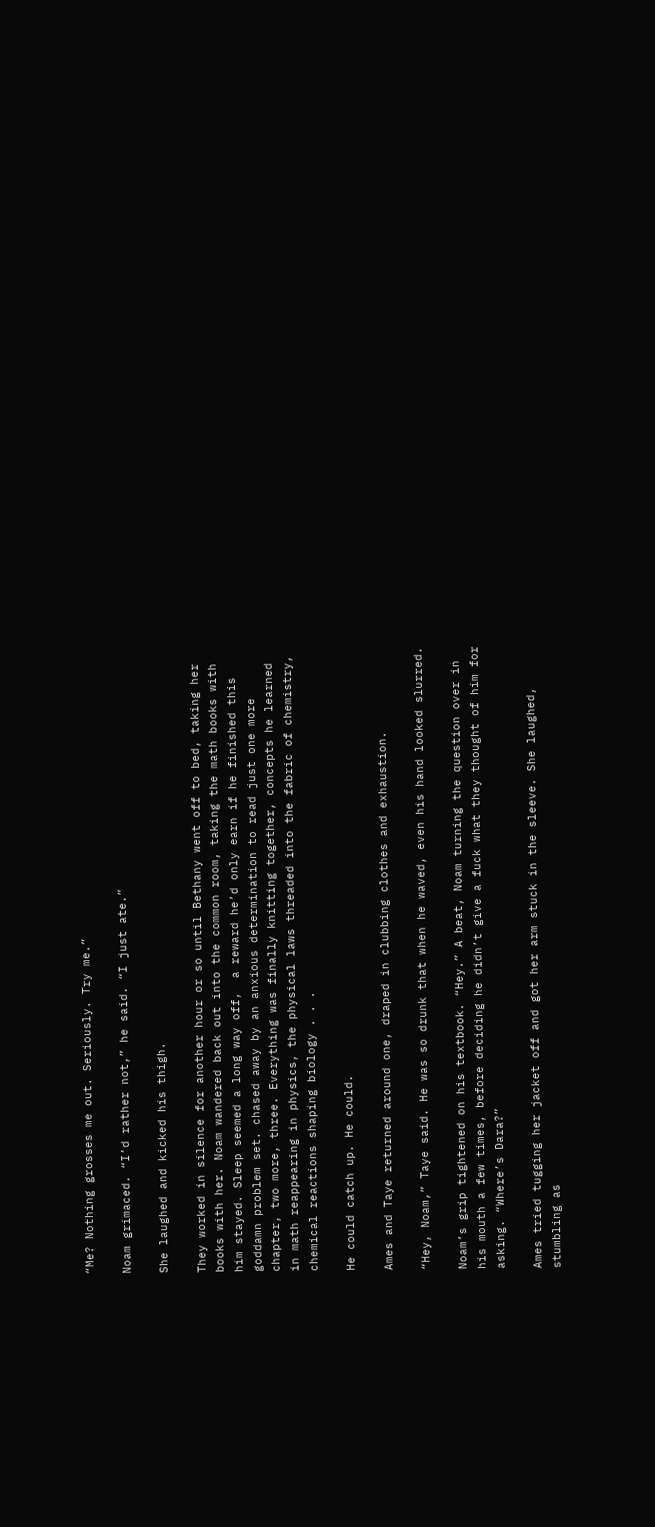“Me? Nothing grosses me out. Seriously. Try me.”

Noam grimaced. “I’d rather not,” he said. “I just ate.”

She laughed and kicked his thigh.

They worked in silence for another hour or so until Bethany went off to bed, taking her books with her. Noam wandered back out into the common room, taking the math books with him stayed. Sleep seemed a long way off,  a reward he’d only earn if he finished this goddamn problem set. chased away by an anxious determination to read just one more chapter, two more, three. Everything was finally knitting together, concepts he learned in math reappearing in physics, the physical laws threaded into the fabric of chemistry, chemical reactions shaping biology . . .

He could catch up. He could.

Ames and Taye returned around one, draped in clubbing clothes and exhaustion.

“Hey, Noam,” Taye said. He was so drunk that when he waved, even his hand looked slurred.

Noam’s grip tightened on his textbook. “Hey.” A beat, Noam turning the question over in his mouth a few times, before deciding he didn’t give a fuck what they thought of him for asking. “Where’s Dara?”

Ames tried tugging her jacket off and got her arm stuck in the sleeve. She laughed, stumbling as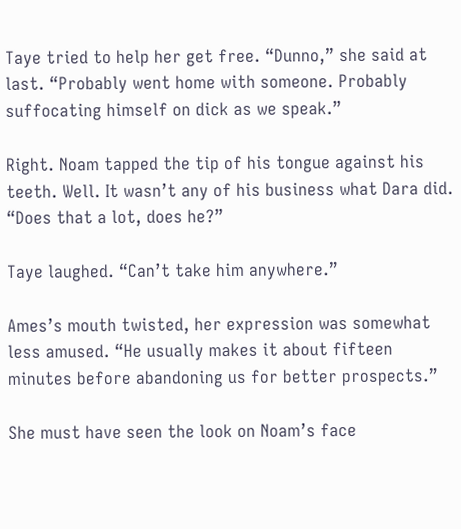Taye tried to help her get free. “Dunno,” she said at last. “Probably went home with someone. Probably suffocating himself on dick as we speak.”

Right. Noam tapped the tip of his tongue against his teeth. Well. It wasn’t any of his business what Dara did. “Does that a lot, does he?”

Taye laughed. “Can’t take him anywhere.”

Ames’s mouth twisted, her expression was somewhat less amused. “He usually makes it about fifteen minutes before abandoning us for better prospects.”

She must have seen the look on Noam’s face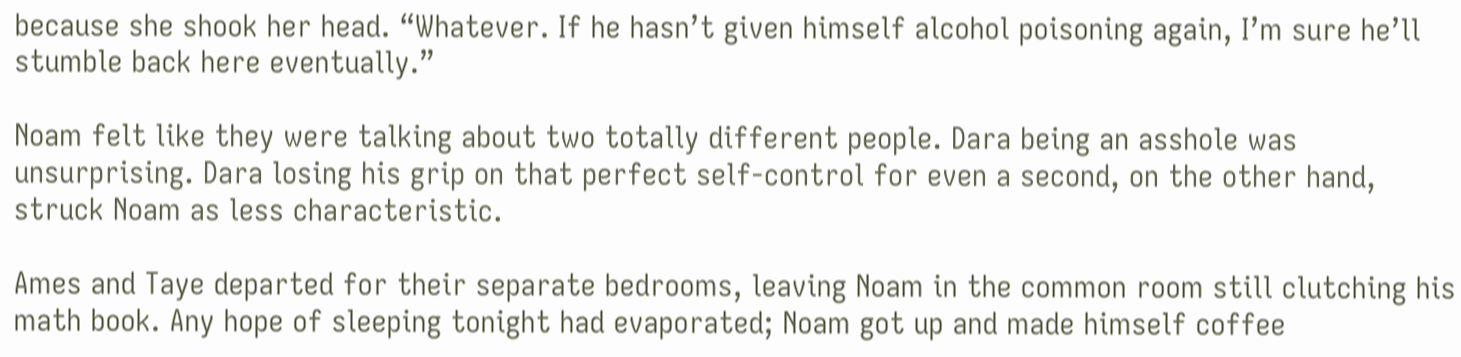because she shook her head. “Whatever. If he hasn’t given himself alcohol poisoning again, I’m sure he’ll stumble back here eventually.”

Noam felt like they were talking about two totally different people. Dara being an asshole was unsurprising. Dara losing his grip on that perfect self-control for even a second, on the other hand, struck Noam as less characteristic.

Ames and Taye departed for their separate bedrooms, leaving Noam in the common room still clutching his math book. Any hope of sleeping tonight had evaporated; Noam got up and made himself coffee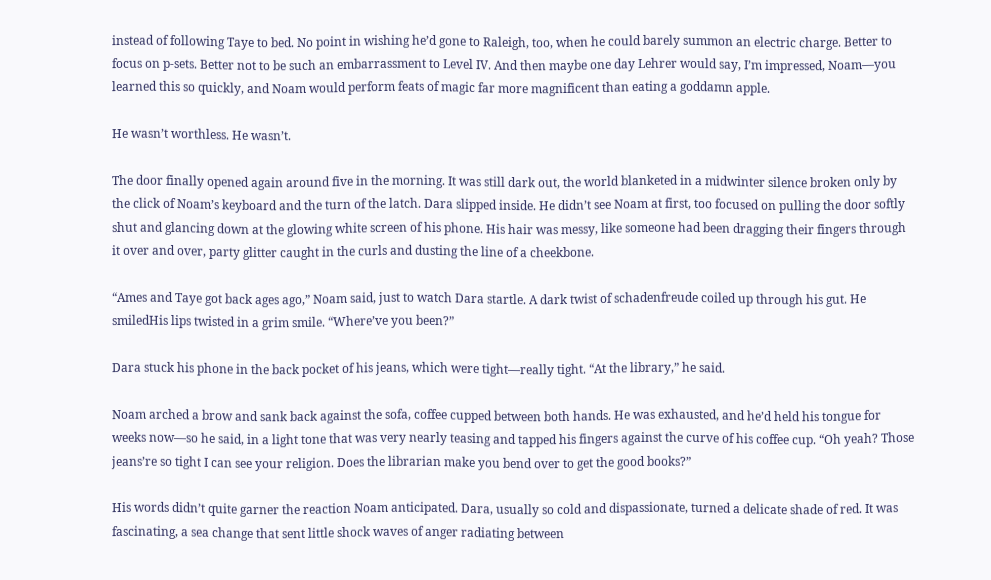instead of following Taye to bed. No point in wishing he’d gone to Raleigh, too, when he could barely summon an electric charge. Better to focus on p-sets. Better not to be such an embarrassment to Level IV. And then maybe one day Lehrer would say, I’m impressed, Noam—you learned this so quickly, and Noam would perform feats of magic far more magnificent than eating a goddamn apple.

He wasn’t worthless. He wasn’t.

The door finally opened again around five in the morning. It was still dark out, the world blanketed in a midwinter silence broken only by the click of Noam’s keyboard and the turn of the latch. Dara slipped inside. He didn’t see Noam at first, too focused on pulling the door softly shut and glancing down at the glowing white screen of his phone. His hair was messy, like someone had been dragging their fingers through it over and over, party glitter caught in the curls and dusting the line of a cheekbone.

“Ames and Taye got back ages ago,” Noam said, just to watch Dara startle. A dark twist of schadenfreude coiled up through his gut. He smiledHis lips twisted in a grim smile. “Where’ve you been?”

Dara stuck his phone in the back pocket of his jeans, which were tight—really tight. “At the library,” he said.

Noam arched a brow and sank back against the sofa, coffee cupped between both hands. He was exhausted, and he’d held his tongue for weeks now—so he said, in a light tone that was very nearly teasing and tapped his fingers against the curve of his coffee cup. “Oh yeah? Those jeans’re so tight I can see your religion. Does the librarian make you bend over to get the good books?”

His words didn’t quite garner the reaction Noam anticipated. Dara, usually so cold and dispassionate, turned a delicate shade of red. It was fascinating, a sea change that sent little shock waves of anger radiating between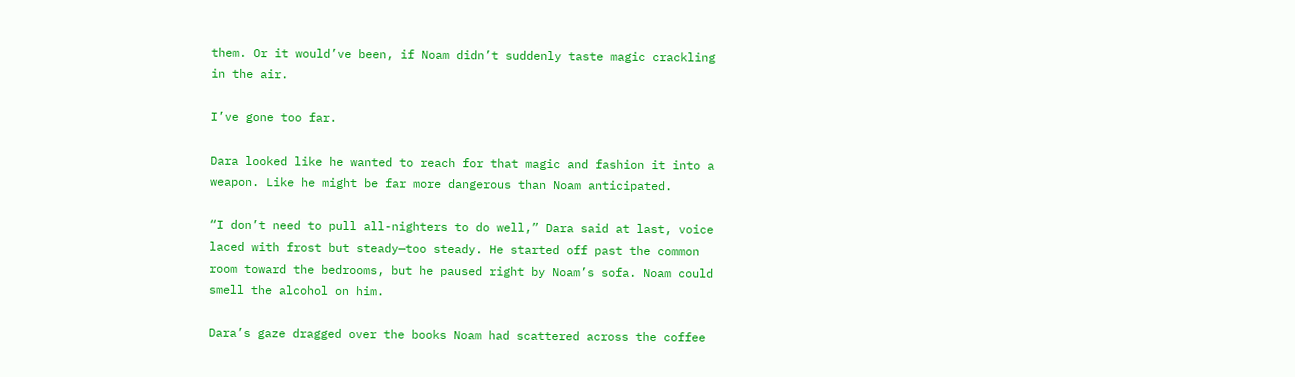them. Or it would’ve been, if Noam didn’t suddenly taste magic crackling in the air.

I’ve gone too far.

Dara looked like he wanted to reach for that magic and fashion it into a weapon. Like he might be far more dangerous than Noam anticipated.

“I don’t need to pull all-nighters to do well,” Dara said at last, voice laced with frost but steady—too steady. He started off past the common room toward the bedrooms, but he paused right by Noam’s sofa. Noam could smell the alcohol on him.

Dara’s gaze dragged over the books Noam had scattered across the coffee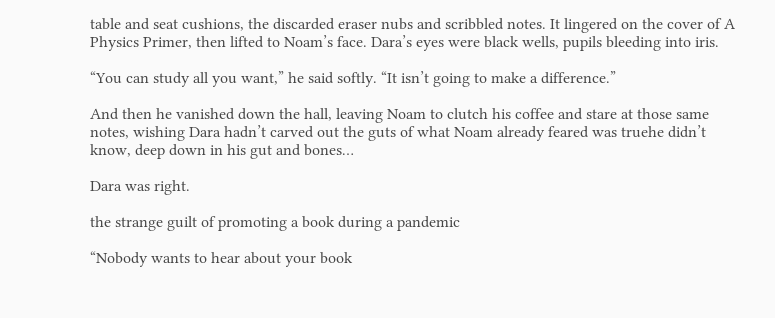table and seat cushions, the discarded eraser nubs and scribbled notes. It lingered on the cover of A Physics Primer, then lifted to Noam’s face. Dara’s eyes were black wells, pupils bleeding into iris.

“You can study all you want,” he said softly. “It isn’t going to make a difference.”

And then he vanished down the hall, leaving Noam to clutch his coffee and stare at those same notes, wishing Dara hadn’t carved out the guts of what Noam already feared was truehe didn’t know, deep down in his gut and bones…

Dara was right.

the strange guilt of promoting a book during a pandemic

“Nobody wants to hear about your book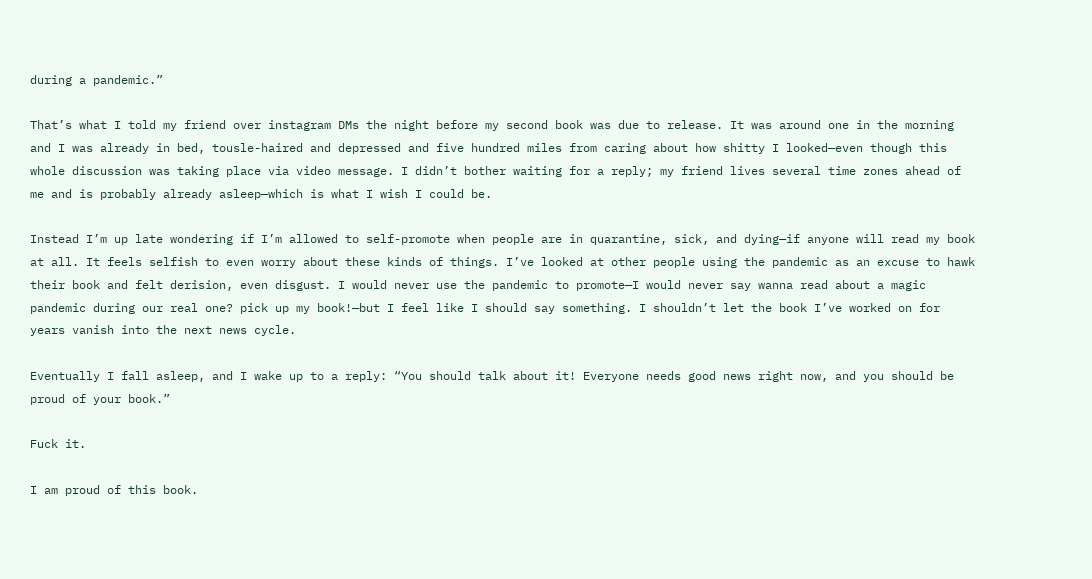during a pandemic.”

That’s what I told my friend over instagram DMs the night before my second book was due to release. It was around one in the morning and I was already in bed, tousle-haired and depressed and five hundred miles from caring about how shitty I looked—even though this whole discussion was taking place via video message. I didn’t bother waiting for a reply; my friend lives several time zones ahead of me and is probably already asleep—which is what I wish I could be.

Instead I’m up late wondering if I’m allowed to self-promote when people are in quarantine, sick, and dying—if anyone will read my book at all. It feels selfish to even worry about these kinds of things. I’ve looked at other people using the pandemic as an excuse to hawk their book and felt derision, even disgust. I would never use the pandemic to promote—I would never say wanna read about a magic pandemic during our real one? pick up my book!—but I feel like I should say something. I shouldn’t let the book I’ve worked on for years vanish into the next news cycle.

Eventually I fall asleep, and I wake up to a reply: “You should talk about it! Everyone needs good news right now, and you should be proud of your book.”

Fuck it.

I am proud of this book.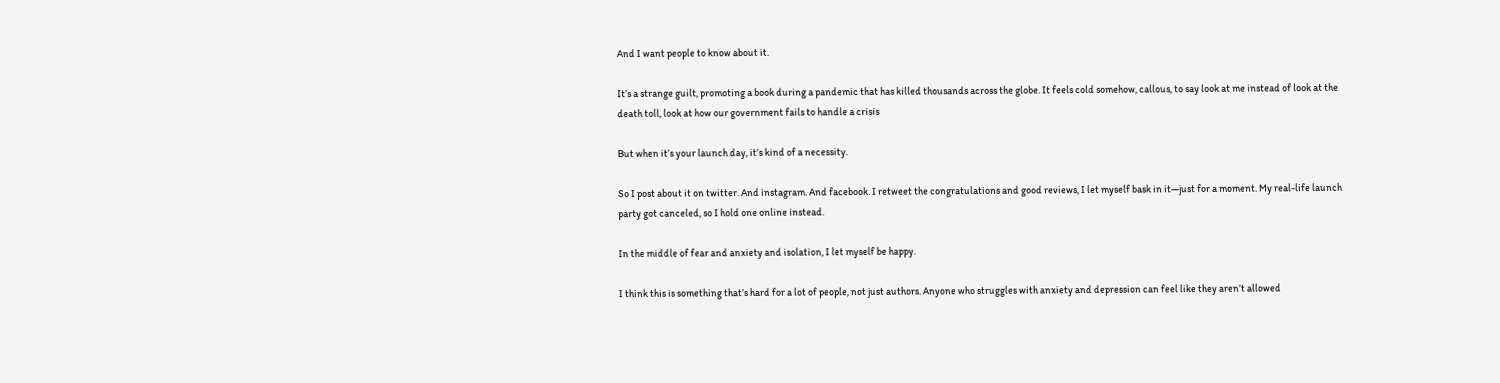And I want people to know about it.

It’s a strange guilt, promoting a book during a pandemic that has killed thousands across the globe. It feels cold somehow, callous, to say look at me instead of look at the death toll, look at how our government fails to handle a crisis

But when it’s your launch day, it’s kind of a necessity.

So I post about it on twitter. And instagram. And facebook. I retweet the congratulations and good reviews, I let myself bask in it—just for a moment. My real-life launch party got canceled, so I hold one online instead.

In the middle of fear and anxiety and isolation, I let myself be happy.

I think this is something that’s hard for a lot of people, not just authors. Anyone who struggles with anxiety and depression can feel like they aren’t allowed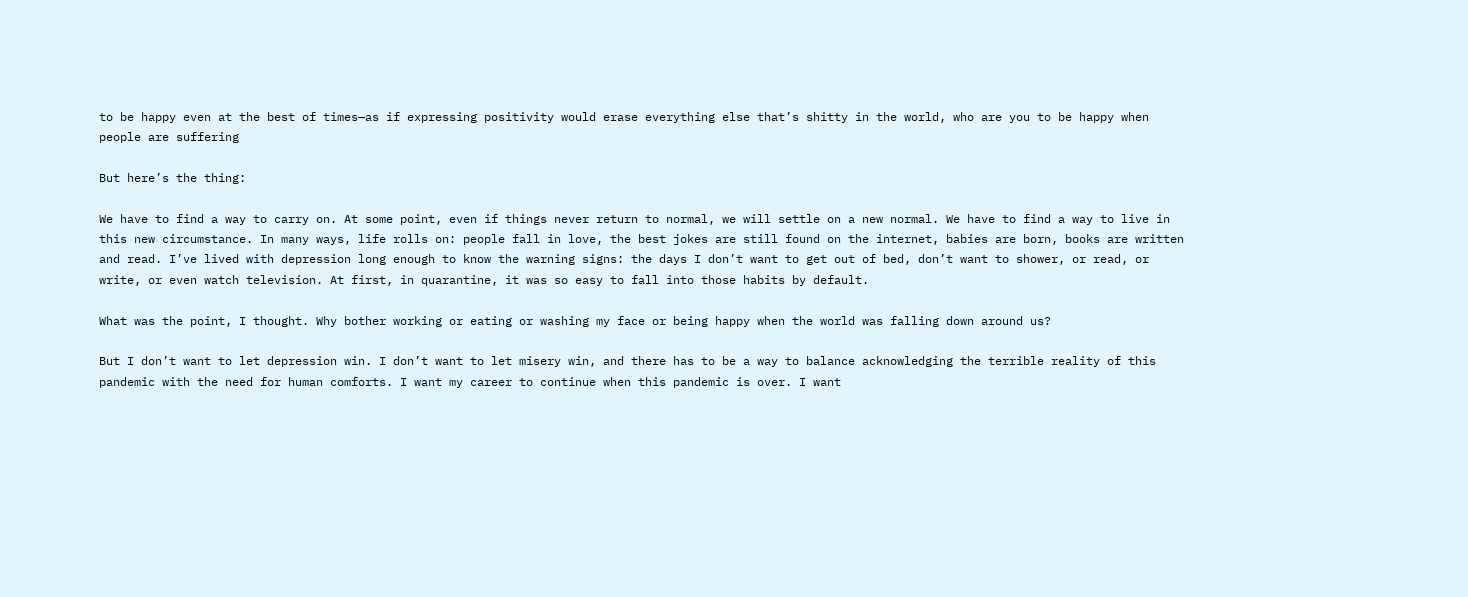to be happy even at the best of times—as if expressing positivity would erase everything else that’s shitty in the world, who are you to be happy when people are suffering

But here’s the thing:

We have to find a way to carry on. At some point, even if things never return to normal, we will settle on a new normal. We have to find a way to live in this new circumstance. In many ways, life rolls on: people fall in love, the best jokes are still found on the internet, babies are born, books are written and read. I’ve lived with depression long enough to know the warning signs: the days I don’t want to get out of bed, don’t want to shower, or read, or write, or even watch television. At first, in quarantine, it was so easy to fall into those habits by default.

What was the point, I thought. Why bother working or eating or washing my face or being happy when the world was falling down around us?

But I don’t want to let depression win. I don’t want to let misery win, and there has to be a way to balance acknowledging the terrible reality of this pandemic with the need for human comforts. I want my career to continue when this pandemic is over. I want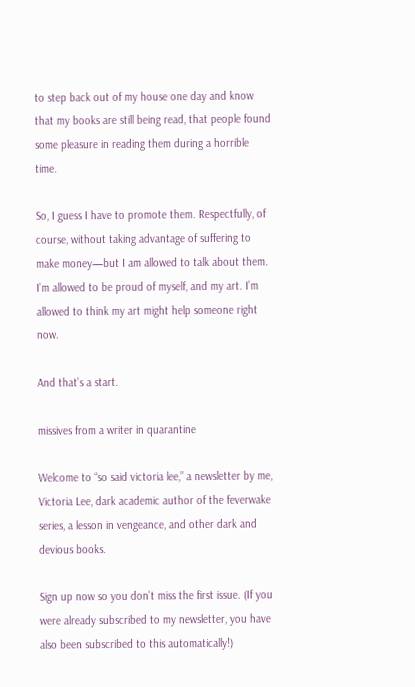to step back out of my house one day and know that my books are still being read, that people found some pleasure in reading them during a horrible time.

So, I guess I have to promote them. Respectfully, of course, without taking advantage of suffering to make money—but I am allowed to talk about them. I’m allowed to be proud of myself, and my art. I’m allowed to think my art might help someone right now.

And that’s a start.

missives from a writer in quarantine

Welcome to “so said victoria lee,” a newsletter by me, Victoria Lee, dark academic author of the feverwake series, a lesson in vengeance, and other dark and devious books.

Sign up now so you don’t miss the first issue. (If you were already subscribed to my newsletter, you have also been subscribed to this automatically!)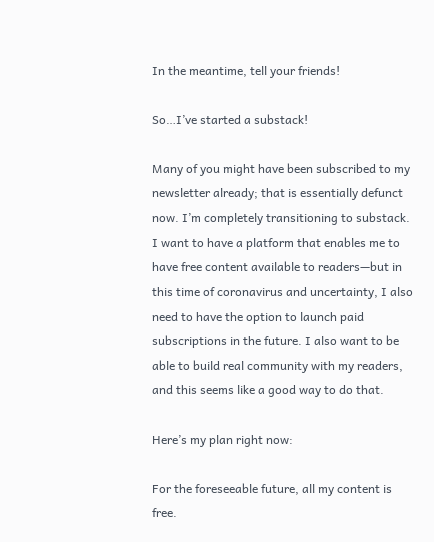In the meantime, tell your friends!

So…I’ve started a substack!

Many of you might have been subscribed to my newsletter already; that is essentially defunct now. I’m completely transitioning to substack. I want to have a platform that enables me to have free content available to readers—but in this time of coronavirus and uncertainty, I also need to have the option to launch paid subscriptions in the future. I also want to be able to build real community with my readers, and this seems like a good way to do that.

Here’s my plan right now:

For the foreseeable future, all my content is free.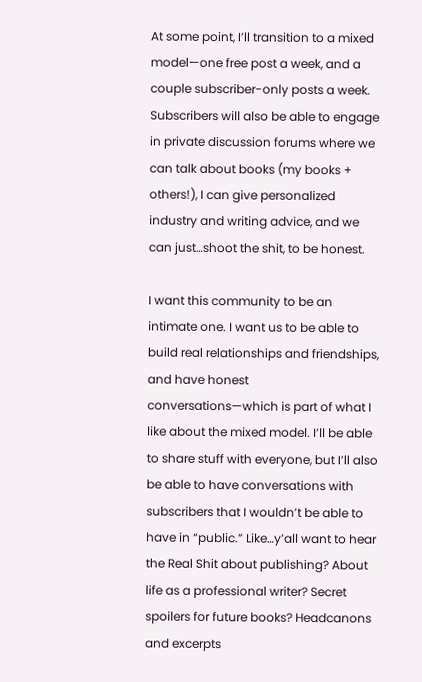At some point, I’ll transition to a mixed model—one free post a week, and a couple subscriber-only posts a week. Subscribers will also be able to engage in private discussion forums where we can talk about books (my books + others!), I can give personalized industry and writing advice, and we can just…shoot the shit, to be honest.

I want this community to be an intimate one. I want us to be able to build real relationships and friendships, and have honest conversations—which is part of what I like about the mixed model. I’ll be able to share stuff with everyone, but I’ll also be able to have conversations with subscribers that I wouldn’t be able to have in “public.” Like…y’all want to hear the Real Shit about publishing? About life as a professional writer? Secret spoilers for future books? Headcanons and excerpts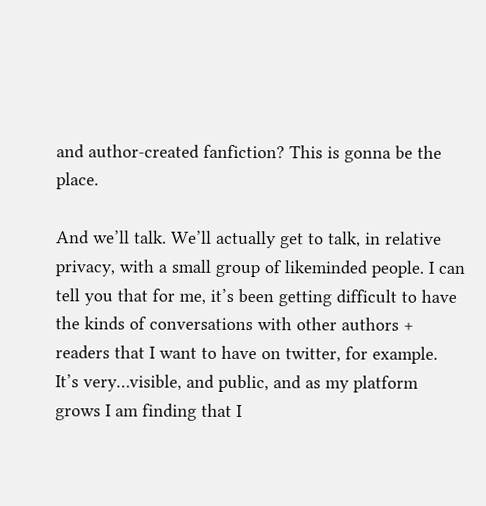and author-created fanfiction? This is gonna be the place.

And we’ll talk. We’ll actually get to talk, in relative privacy, with a small group of likeminded people. I can tell you that for me, it’s been getting difficult to have the kinds of conversations with other authors + readers that I want to have on twitter, for example. It’s very…visible, and public, and as my platform grows I am finding that I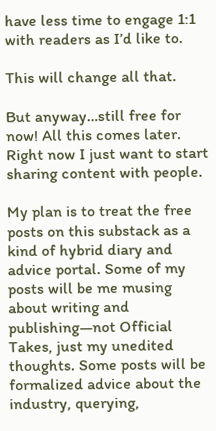have less time to engage 1:1 with readers as I’d like to.

This will change all that.

But anyway…still free for now! All this comes later. Right now I just want to start sharing content with people.

My plan is to treat the free posts on this substack as a kind of hybrid diary and advice portal. Some of my posts will be me musing about writing and publishing—not Official Takes, just my unedited thoughts. Some posts will be formalized advice about the industry, querying,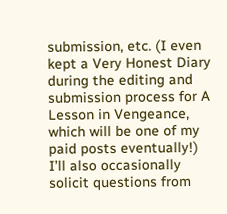submission, etc. (I even kept a Very Honest Diary during the editing and submission process for A Lesson in Vengeance, which will be one of my paid posts eventually!) I’ll also occasionally solicit questions from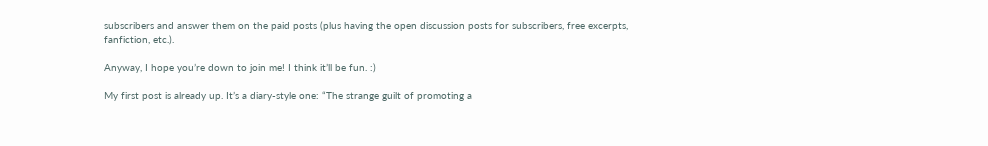subscribers and answer them on the paid posts (plus having the open discussion posts for subscribers, free excerpts, fanfiction, etc.).

Anyway, I hope you’re down to join me! I think it’ll be fun. :)

My first post is already up. It’s a diary-style one: “The strange guilt of promoting a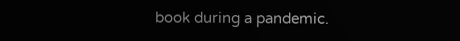book during a pandemic.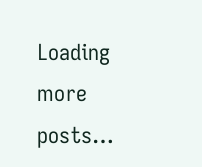Loading more posts…